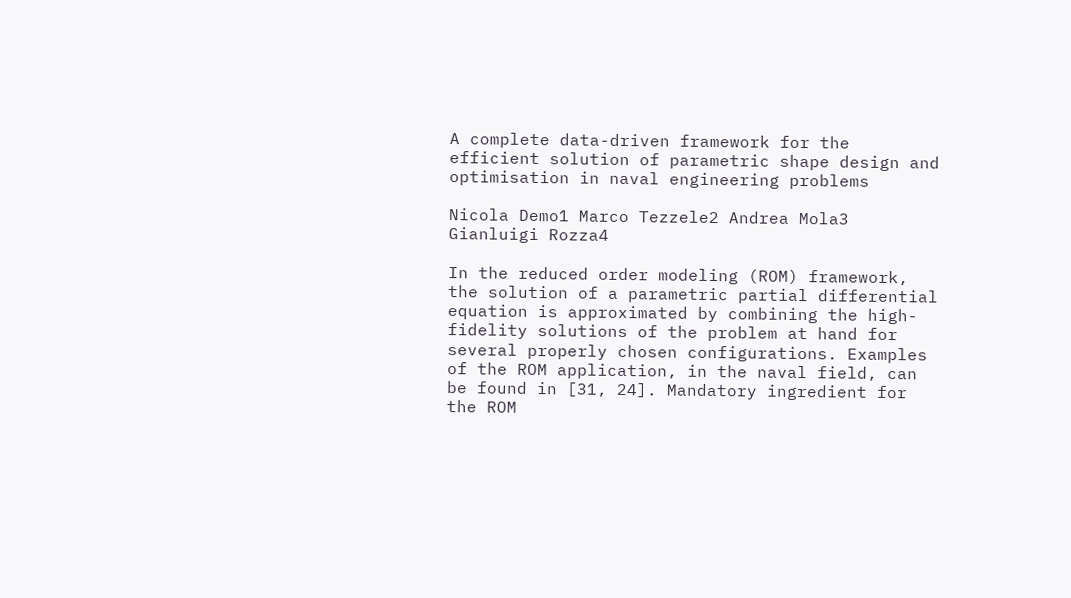A complete data-driven framework for the efficient solution of parametric shape design and optimisation in naval engineering problems

Nicola Demo1 Marco Tezzele2 Andrea Mola3 Gianluigi Rozza4

In the reduced order modeling (ROM) framework, the solution of a parametric partial differential equation is approximated by combining the high-fidelity solutions of the problem at hand for several properly chosen configurations. Examples of the ROM application, in the naval field, can be found in [31, 24]. Mandatory ingredient for the ROM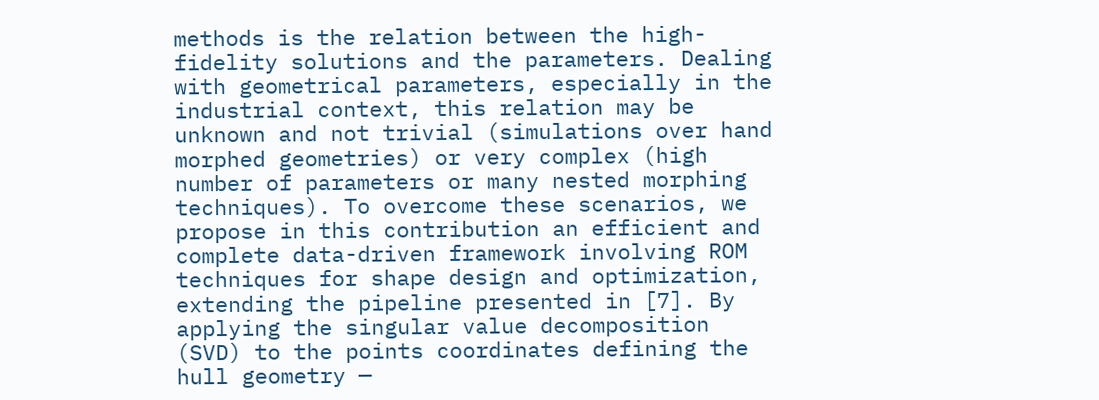methods is the relation between the high-fidelity solutions and the parameters. Dealing with geometrical parameters, especially in the industrial context, this relation may be unknown and not trivial (simulations over hand morphed geometries) or very complex (high number of parameters or many nested morphing techniques). To overcome these scenarios, we propose in this contribution an efficient and complete data-driven framework involving ROM techniques for shape design and optimization, extending the pipeline presented in [7]. By applying the singular value decomposition (SVD) to the points coordinates defining the hull geometry —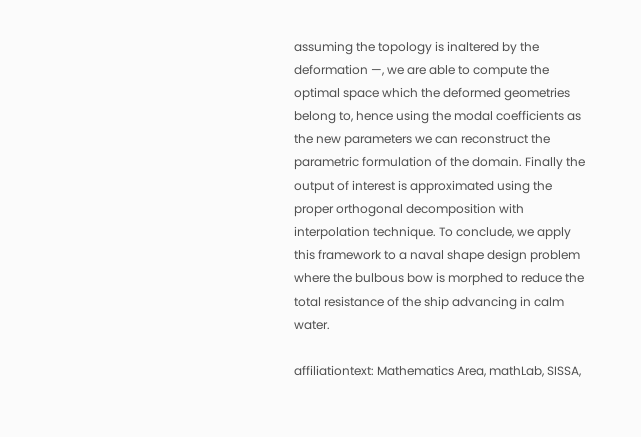assuming the topology is inaltered by the deformation —, we are able to compute the optimal space which the deformed geometries belong to, hence using the modal coefficients as the new parameters we can reconstruct the parametric formulation of the domain. Finally the output of interest is approximated using the proper orthogonal decomposition with interpolation technique. To conclude, we apply this framework to a naval shape design problem where the bulbous bow is morphed to reduce the total resistance of the ship advancing in calm water.

affiliationtext: Mathematics Area, mathLab, SISSA,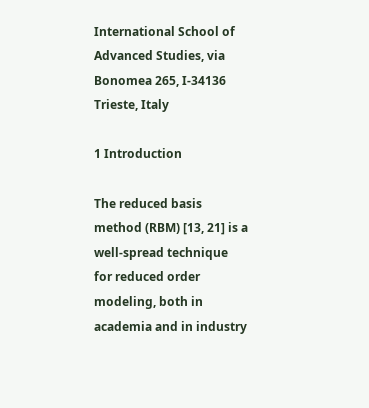International School of Advanced Studies, via Bonomea 265, I-34136 Trieste, Italy

1 Introduction

The reduced basis method (RBM) [13, 21] is a well-spread technique for reduced order modeling, both in academia and in industry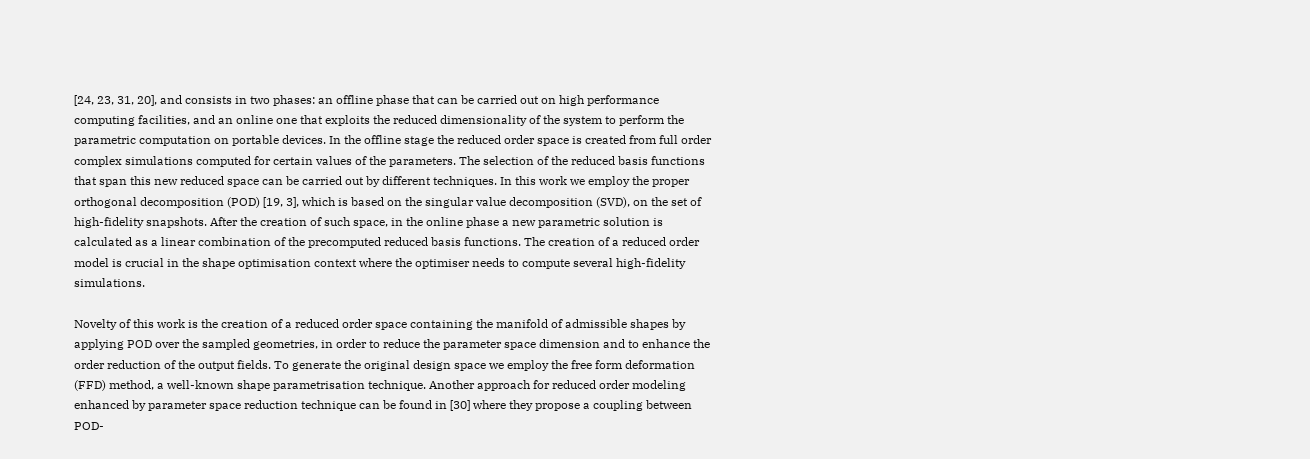[24, 23, 31, 20], and consists in two phases: an offline phase that can be carried out on high performance computing facilities, and an online one that exploits the reduced dimensionality of the system to perform the parametric computation on portable devices. In the offline stage the reduced order space is created from full order complex simulations computed for certain values of the parameters. The selection of the reduced basis functions that span this new reduced space can be carried out by different techniques. In this work we employ the proper orthogonal decomposition (POD) [19, 3], which is based on the singular value decomposition (SVD), on the set of high-fidelity snapshots. After the creation of such space, in the online phase a new parametric solution is calculated as a linear combination of the precomputed reduced basis functions. The creation of a reduced order model is crucial in the shape optimisation context where the optimiser needs to compute several high-fidelity simulations.

Novelty of this work is the creation of a reduced order space containing the manifold of admissible shapes by applying POD over the sampled geometries, in order to reduce the parameter space dimension and to enhance the order reduction of the output fields. To generate the original design space we employ the free form deformation (FFD) method, a well-known shape parametrisation technique. Another approach for reduced order modeling enhanced by parameter space reduction technique can be found in [30] where they propose a coupling between POD-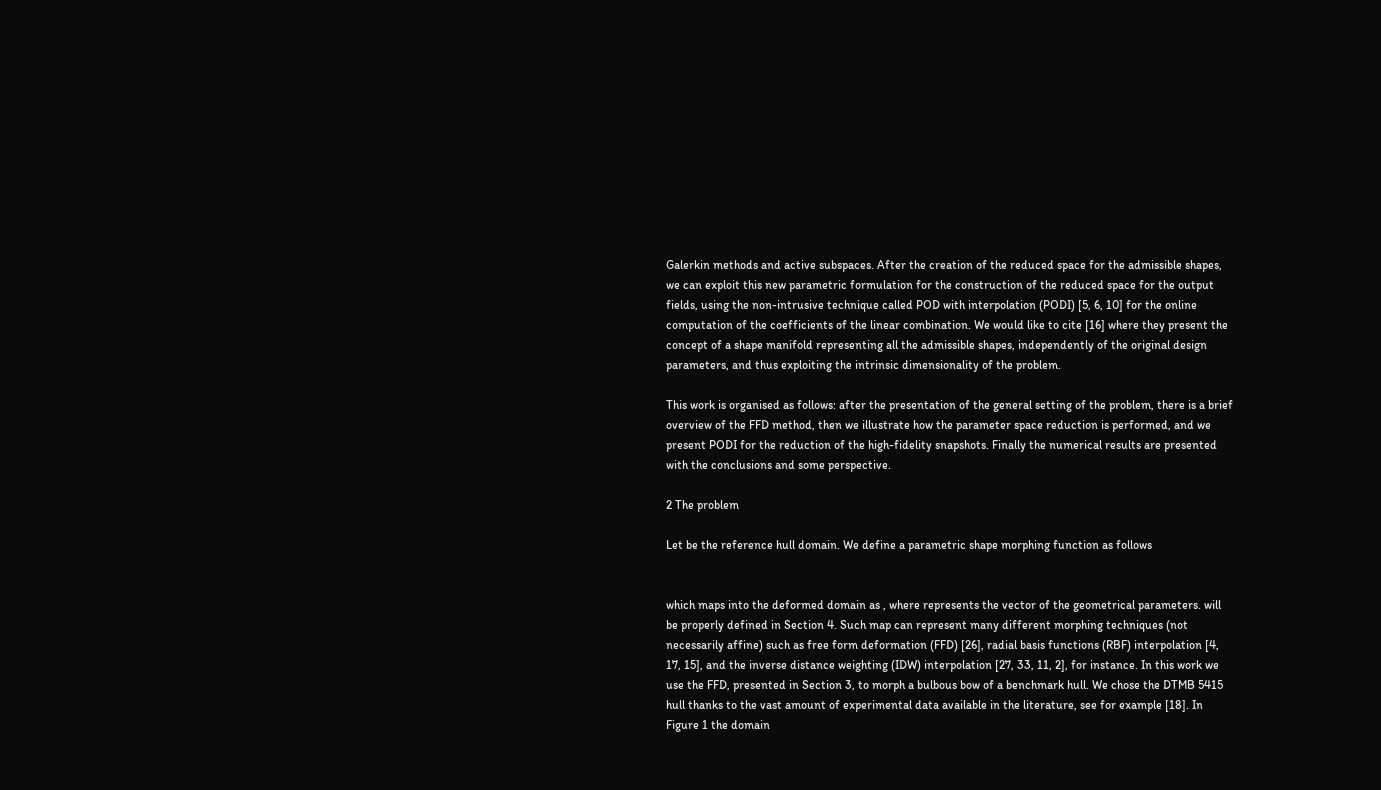Galerkin methods and active subspaces. After the creation of the reduced space for the admissible shapes, we can exploit this new parametric formulation for the construction of the reduced space for the output fields, using the non-intrusive technique called POD with interpolation (PODI) [5, 6, 10] for the online computation of the coefficients of the linear combination. We would like to cite [16] where they present the concept of a shape manifold representing all the admissible shapes, independently of the original design parameters, and thus exploiting the intrinsic dimensionality of the problem.

This work is organised as follows: after the presentation of the general setting of the problem, there is a brief overview of the FFD method, then we illustrate how the parameter space reduction is performed, and we present PODI for the reduction of the high-fidelity snapshots. Finally the numerical results are presented with the conclusions and some perspective.

2 The problem

Let be the reference hull domain. We define a parametric shape morphing function as follows


which maps into the deformed domain as , where represents the vector of the geometrical parameters. will be properly defined in Section 4. Such map can represent many different morphing techniques (not necessarily affine) such as free form deformation (FFD) [26], radial basis functions (RBF) interpolation [4, 17, 15], and the inverse distance weighting (IDW) interpolation [27, 33, 11, 2], for instance. In this work we use the FFD, presented in Section 3, to morph a bulbous bow of a benchmark hull. We chose the DTMB 5415 hull thanks to the vast amount of experimental data available in the literature, see for example [18]. In Figure 1 the domain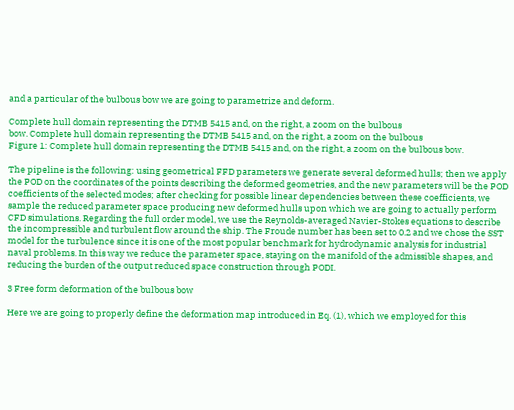and a particular of the bulbous bow we are going to parametrize and deform.

Complete hull domain representing the DTMB 5415 and, on the right, a zoom on the bulbous
bow. Complete hull domain representing the DTMB 5415 and, on the right, a zoom on the bulbous
Figure 1: Complete hull domain representing the DTMB 5415 and, on the right, a zoom on the bulbous bow.

The pipeline is the following: using geometrical FFD parameters we generate several deformed hulls; then we apply the POD on the coordinates of the points describing the deformed geometries, and the new parameters will be the POD coefficients of the selected modes; after checking for possible linear dependencies between these coefficients, we sample the reduced parameter space producing new deformed hulls upon which we are going to actually perform CFD simulations. Regarding the full order model, we use the Reynolds-averaged Navier-Stokes equations to describe the incompressible and turbulent flow around the ship. The Froude number has been set to 0.2 and we chose the SST model for the turbulence since it is one of the most popular benchmark for hydrodynamic analysis for industrial naval problems. In this way we reduce the parameter space, staying on the manifold of the admissible shapes, and reducing the burden of the output reduced space construction through PODI.

3 Free form deformation of the bulbous bow

Here we are going to properly define the deformation map introduced in Eq. (1), which we employed for this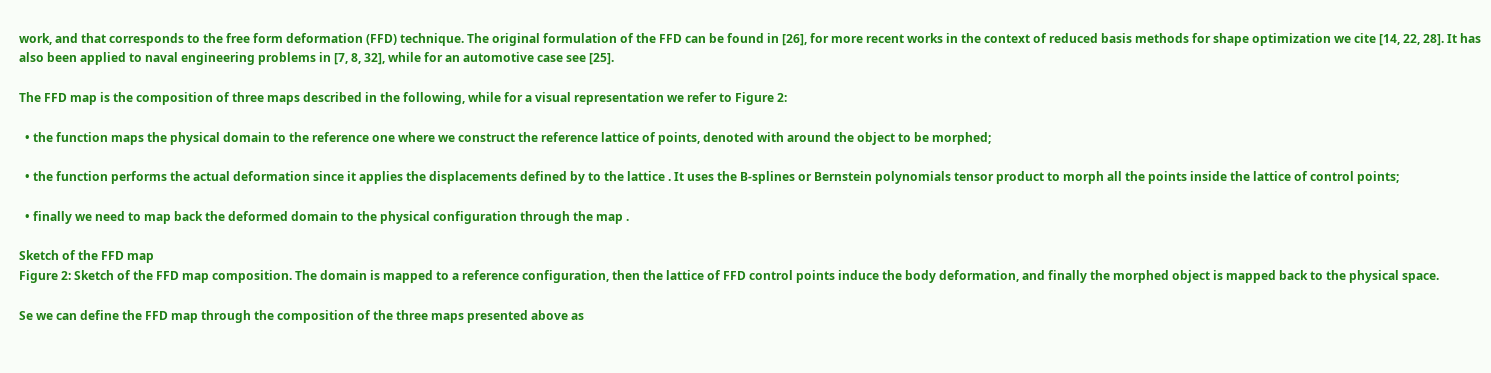work, and that corresponds to the free form deformation (FFD) technique. The original formulation of the FFD can be found in [26], for more recent works in the context of reduced basis methods for shape optimization we cite [14, 22, 28]. It has also been applied to naval engineering problems in [7, 8, 32], while for an automotive case see [25].

The FFD map is the composition of three maps described in the following, while for a visual representation we refer to Figure 2:

  • the function maps the physical domain to the reference one where we construct the reference lattice of points, denoted with around the object to be morphed;

  • the function performs the actual deformation since it applies the displacements defined by to the lattice . It uses the B-splines or Bernstein polynomials tensor product to morph all the points inside the lattice of control points;

  • finally we need to map back the deformed domain to the physical configuration through the map .

Sketch of the FFD map
Figure 2: Sketch of the FFD map composition. The domain is mapped to a reference configuration, then the lattice of FFD control points induce the body deformation, and finally the morphed object is mapped back to the physical space.

Se we can define the FFD map through the composition of the three maps presented above as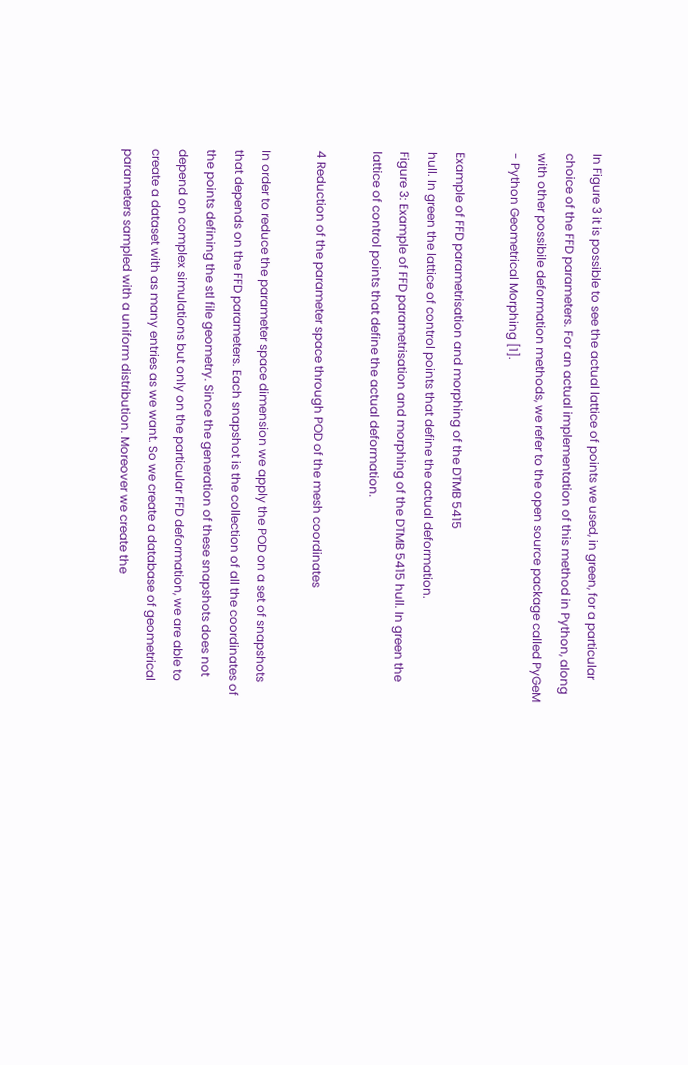In Figure 3 it is possible to see the actual lattice of points we used, in green, for a particular choice of the FFD parameters. For an actual implementation of this method in Python, along with other possibile deformation methods, we refer to the open source package called PyGeM - Python Geometrical Morphing [1].

Example of FFD parametrisation and morphing of the DTMB 5415
hull. In green the lattice of control points that define the actual deformation.
Figure 3: Example of FFD parametrisation and morphing of the DTMB 5415 hull. In green the lattice of control points that define the actual deformation.

4 Reduction of the parameter space through POD of the mesh coordinates

In order to reduce the parameter space dimension we apply the POD on a set of snapshots that depends on the FFD parameters. Each snapshot is the collection of all the coordinates of the points defining the stl file geometry. Since the generation of these snapshots does not depend on complex simulations but only on the particular FFD deformation, we are able to create a dataset with as many entries as we want. So we create a database of geometrical parameters sampled with a uniform distribution. Moreover we create the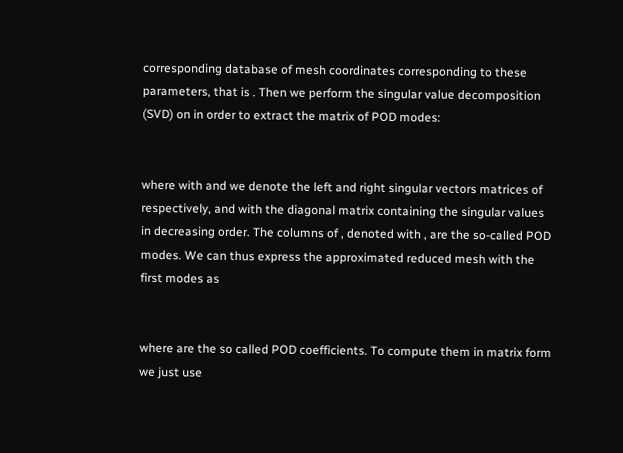corresponding database of mesh coordinates corresponding to these parameters, that is . Then we perform the singular value decomposition (SVD) on in order to extract the matrix of POD modes:


where with and we denote the left and right singular vectors matrices of respectively, and with the diagonal matrix containing the singular values in decreasing order. The columns of , denoted with , are the so-called POD modes. We can thus express the approximated reduced mesh with the first modes as


where are the so called POD coefficients. To compute them in matrix form we just use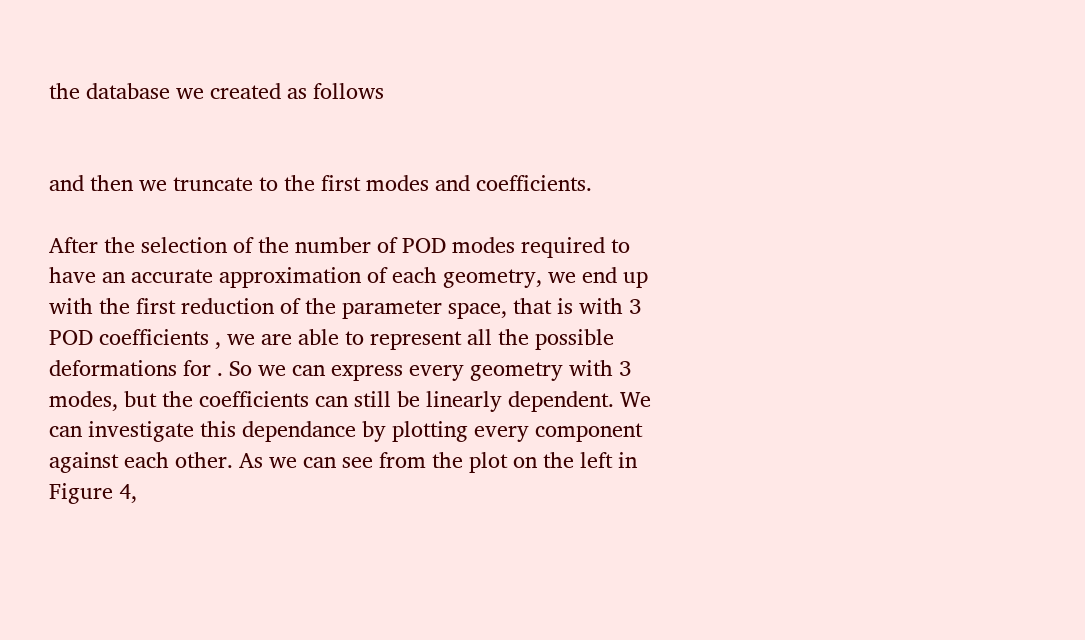the database we created as follows


and then we truncate to the first modes and coefficients.

After the selection of the number of POD modes required to have an accurate approximation of each geometry, we end up with the first reduction of the parameter space, that is with 3 POD coefficients , we are able to represent all the possible deformations for . So we can express every geometry with 3 modes, but the coefficients can still be linearly dependent. We can investigate this dependance by plotting every component against each other. As we can see from the plot on the left in Figure 4,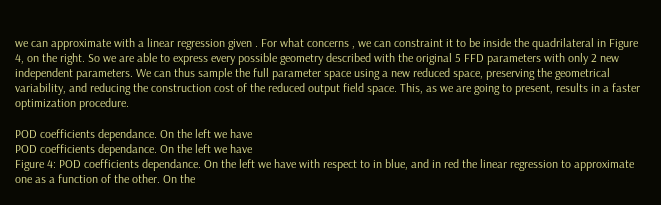we can approximate with a linear regression given . For what concerns , we can constraint it to be inside the quadrilateral in Figure 4, on the right. So we are able to express every possible geometry described with the original 5 FFD parameters with only 2 new independent parameters. We can thus sample the full parameter space using a new reduced space, preserving the geometrical variability, and reducing the construction cost of the reduced output field space. This, as we are going to present, results in a faster optimization procedure.

POD coefficients dependance. On the left we have
POD coefficients dependance. On the left we have
Figure 4: POD coefficients dependance. On the left we have with respect to in blue, and in red the linear regression to approximate one as a function of the other. On the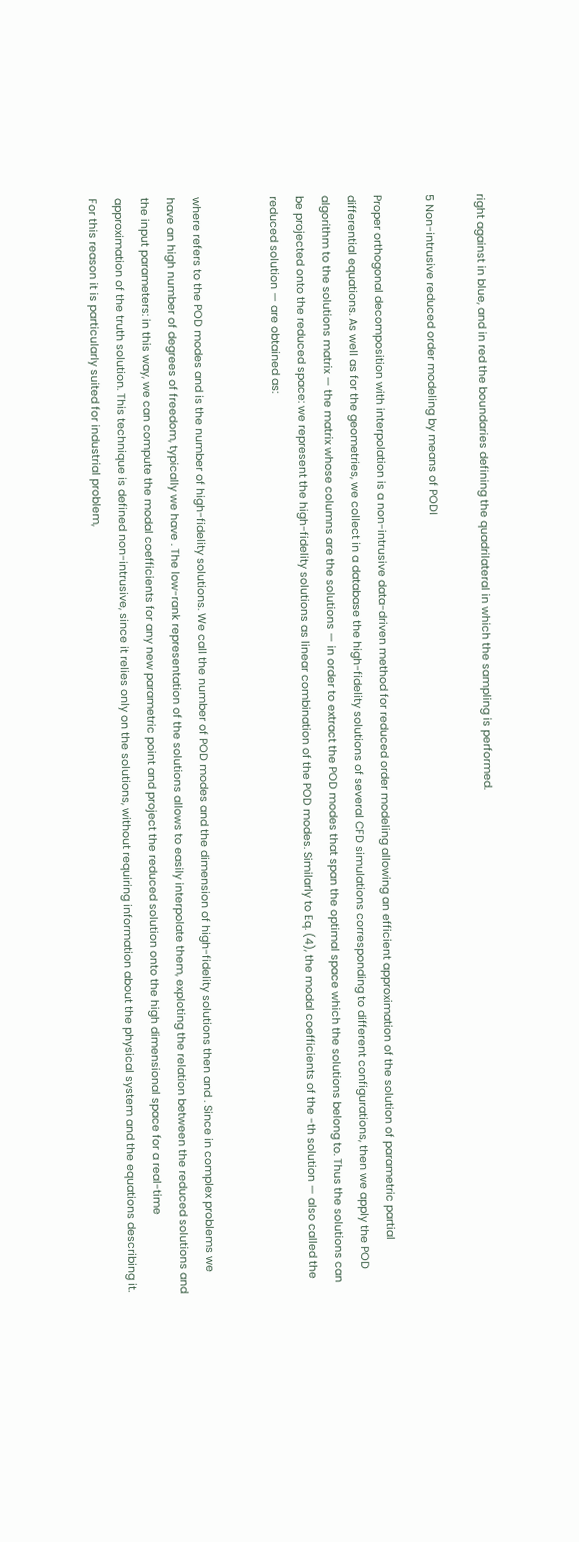right against in blue, and in red the boundaries defining the quadrilateral in which the sampling is performed.

5 Non-intrusive reduced order modeling by means of PODI

Proper orthogonal decomposition with interpolation is a non-intrusive data-driven method for reduced order modeling allowing an efficient approximation of the solution of parametric partial differential equations. As well as for the geometries, we collect in a database the high-fidelity solutions of several CFD simulations corresponding to different configurations, then we apply the POD algorithm to the solutions matrix — the matrix whose columns are the solutions — in order to extract the POD modes that span the optimal space which the solutions belong to. Thus the solutions can be projected onto the reduced space: we represent the high-fidelity solutions as linear combination of the POD modes. Similarly to Eq. (4), the modal coefficients of the -th solution — also called the reduced solution — are obtained as:


where refers to the POD modes and is the number of high-fidelity solutions. We call the number of POD modes and the dimension of high-fidelity solutions then and . Since in complex problems we have an high number of degrees of freedom, typically we have . The low-rank representation of the solutions allows to easily interpolate them, exploting the relation between the reduced solutions and the input parameters: in this way, we can compute the modal coefficients for any new parametric point and project the reduced solution onto the high dimensional space for a real-time approximation of the truth solution. This technique is defined non-intrusive, since it relies only on the solutions, without requiring information about the physical system and the equations describing it. For this reason it is particularly suited for industrial problem,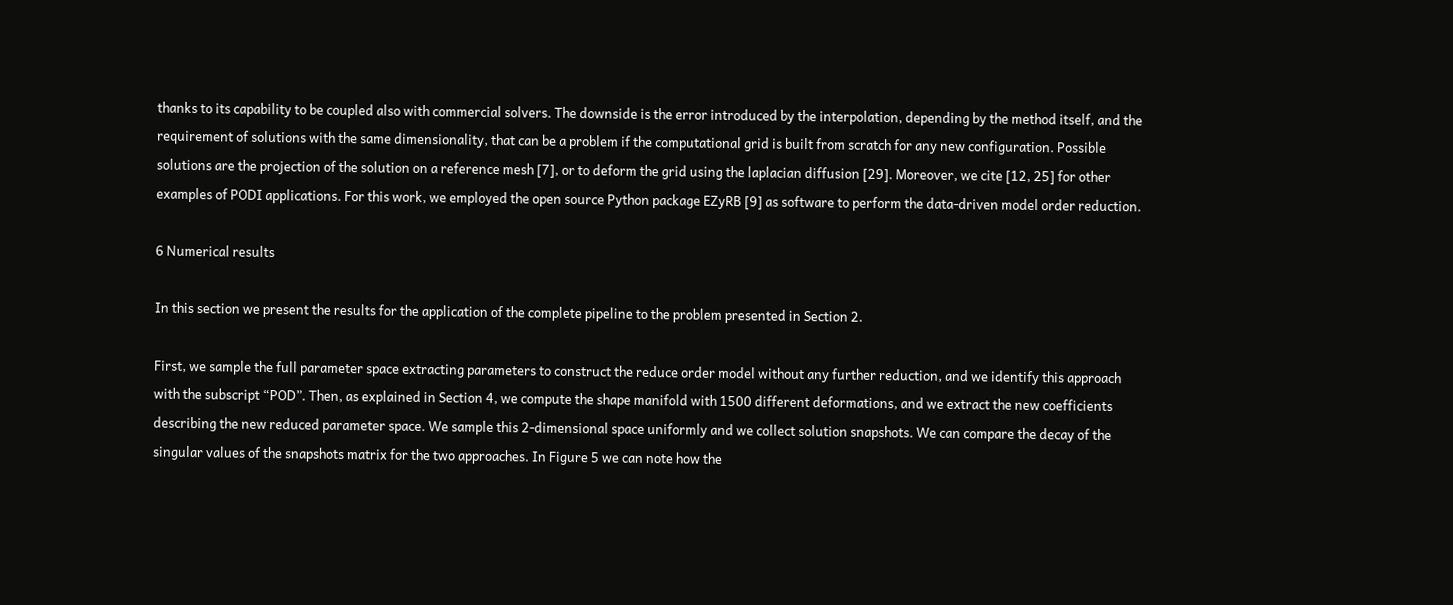thanks to its capability to be coupled also with commercial solvers. The downside is the error introduced by the interpolation, depending by the method itself, and the requirement of solutions with the same dimensionality, that can be a problem if the computational grid is built from scratch for any new configuration. Possible solutions are the projection of the solution on a reference mesh [7], or to deform the grid using the laplacian diffusion [29]. Moreover, we cite [12, 25] for other examples of PODI applications. For this work, we employed the open source Python package EZyRB [9] as software to perform the data-driven model order reduction.

6 Numerical results

In this section we present the results for the application of the complete pipeline to the problem presented in Section 2.

First, we sample the full parameter space extracting parameters to construct the reduce order model without any further reduction, and we identify this approach with the subscript “POD”. Then, as explained in Section 4, we compute the shape manifold with 1500 different deformations, and we extract the new coefficients describing the new reduced parameter space. We sample this 2-dimensional space uniformly and we collect solution snapshots. We can compare the decay of the singular values of the snapshots matrix for the two approaches. In Figure 5 we can note how the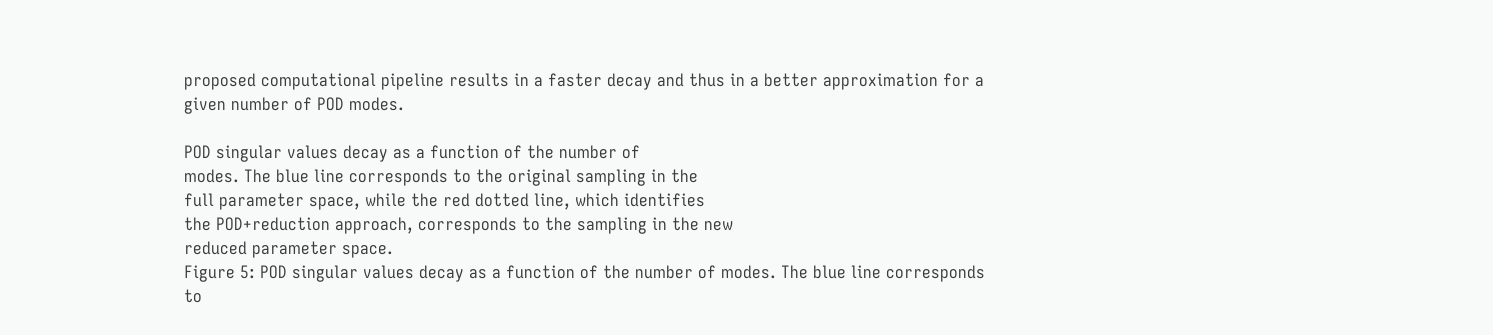proposed computational pipeline results in a faster decay and thus in a better approximation for a given number of POD modes.

POD singular values decay as a function of the number of
modes. The blue line corresponds to the original sampling in the
full parameter space, while the red dotted line, which identifies
the POD+reduction approach, corresponds to the sampling in the new
reduced parameter space.
Figure 5: POD singular values decay as a function of the number of modes. The blue line corresponds to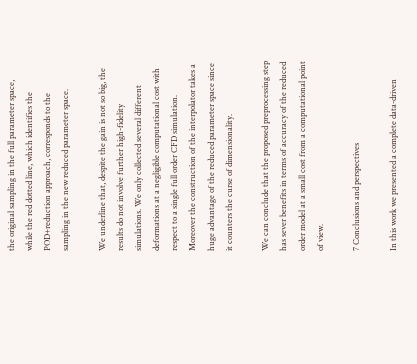the original sampling in the full parameter space, while the red dotted line, which identifies the POD+reduction approach, corresponds to the sampling in the new reduced parameter space.

We underline that, despite the gain is not so big, the results do not involve further high-fidelity simulations. We only collected several different deformations at a negligible computational cost with respect to a single full order CFD simulation. Moreover the construction of the interpolator takes a huge advantage of the reduced parameter space since it counters the curse of dimensionality.

We can conclude that the proposed preprocessing step has sever benefits in terms of accuracy of the reduced order model at a small cost from a computational point of view.

7 Conclusions and perspectives

In this work we presented a complete data-driven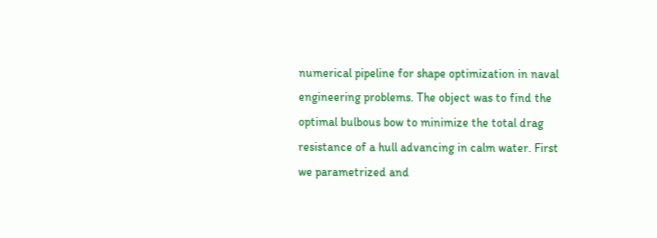numerical pipeline for shape optimization in naval engineering problems. The object was to find the optimal bulbous bow to minimize the total drag resistance of a hull advancing in calm water. First we parametrized and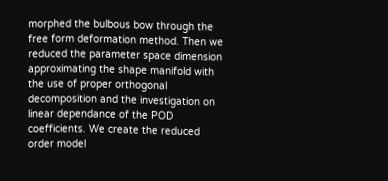morphed the bulbous bow through the free form deformation method. Then we reduced the parameter space dimension approximating the shape manifold with the use of proper orthogonal decomposition and the investigation on linear dependance of the POD coefficients. We create the reduced order model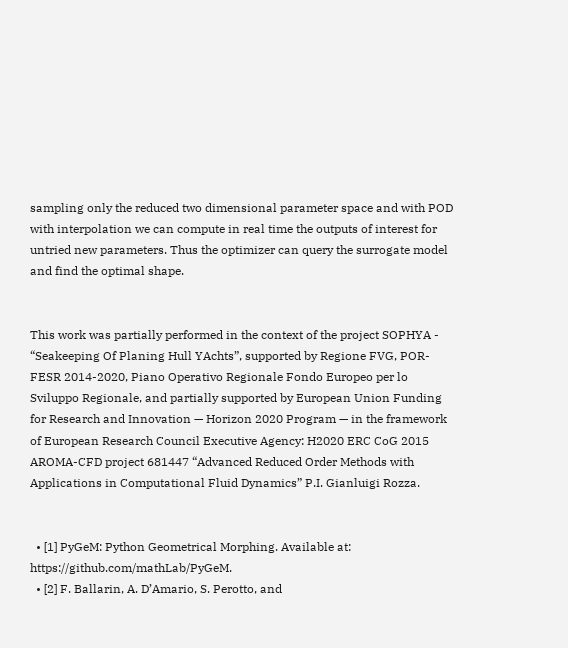sampling only the reduced two dimensional parameter space and with POD with interpolation we can compute in real time the outputs of interest for untried new parameters. Thus the optimizer can query the surrogate model and find the optimal shape.


This work was partially performed in the context of the project SOPHYA - “Seakeeping Of Planing Hull YAchts”, supported by Regione FVG, POR-FESR 2014-2020, Piano Operativo Regionale Fondo Europeo per lo Sviluppo Regionale, and partially supported by European Union Funding for Research and Innovation — Horizon 2020 Program — in the framework of European Research Council Executive Agency: H2020 ERC CoG 2015 AROMA-CFD project 681447 “Advanced Reduced Order Methods with Applications in Computational Fluid Dynamics” P.I. Gianluigi Rozza.


  • [1] PyGeM: Python Geometrical Morphing. Available at: https://github.com/mathLab/PyGeM.
  • [2] F. Ballarin, A. D’Amario, S. Perotto, and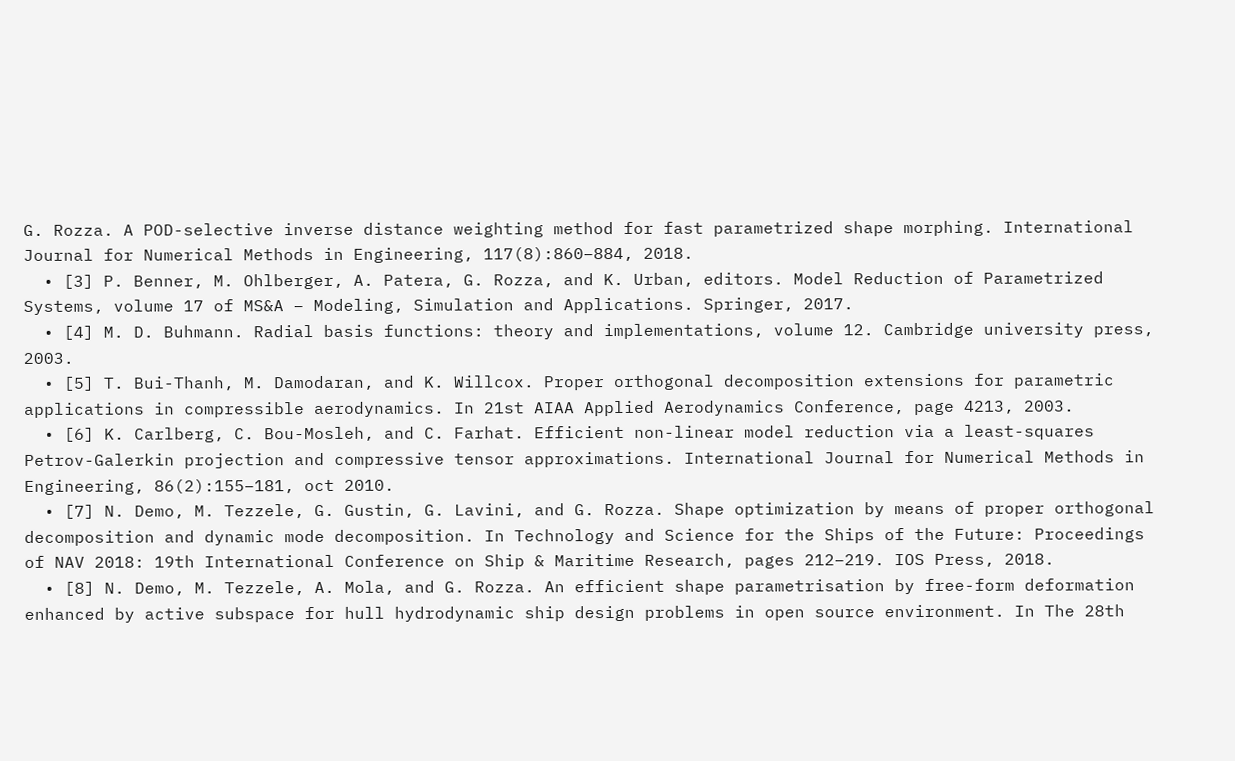G. Rozza. A POD-selective inverse distance weighting method for fast parametrized shape morphing. International Journal for Numerical Methods in Engineering, 117(8):860–884, 2018.
  • [3] P. Benner, M. Ohlberger, A. Patera, G. Rozza, and K. Urban, editors. Model Reduction of Parametrized Systems, volume 17 of MS&A – Modeling, Simulation and Applications. Springer, 2017.
  • [4] M. D. Buhmann. Radial basis functions: theory and implementations, volume 12. Cambridge university press, 2003.
  • [5] T. Bui-Thanh, M. Damodaran, and K. Willcox. Proper orthogonal decomposition extensions for parametric applications in compressible aerodynamics. In 21st AIAA Applied Aerodynamics Conference, page 4213, 2003.
  • [6] K. Carlberg, C. Bou-Mosleh, and C. Farhat. Efficient non-linear model reduction via a least-squares Petrov-Galerkin projection and compressive tensor approximations. International Journal for Numerical Methods in Engineering, 86(2):155–181, oct 2010.
  • [7] N. Demo, M. Tezzele, G. Gustin, G. Lavini, and G. Rozza. Shape optimization by means of proper orthogonal decomposition and dynamic mode decomposition. In Technology and Science for the Ships of the Future: Proceedings of NAV 2018: 19th International Conference on Ship & Maritime Research, pages 212–219. IOS Press, 2018.
  • [8] N. Demo, M. Tezzele, A. Mola, and G. Rozza. An efficient shape parametrisation by free-form deformation enhanced by active subspace for hull hydrodynamic ship design problems in open source environment. In The 28th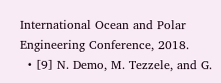International Ocean and Polar Engineering Conference, 2018.
  • [9] N. Demo, M. Tezzele, and G.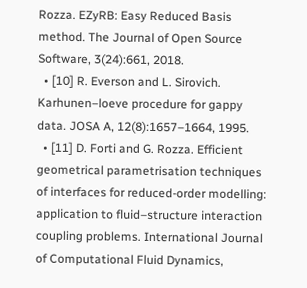Rozza. EZyRB: Easy Reduced Basis method. The Journal of Open Source Software, 3(24):661, 2018.
  • [10] R. Everson and L. Sirovich. Karhunen–loeve procedure for gappy data. JOSA A, 12(8):1657–1664, 1995.
  • [11] D. Forti and G. Rozza. Efficient geometrical parametrisation techniques of interfaces for reduced-order modelling: application to fluid–structure interaction coupling problems. International Journal of Computational Fluid Dynamics,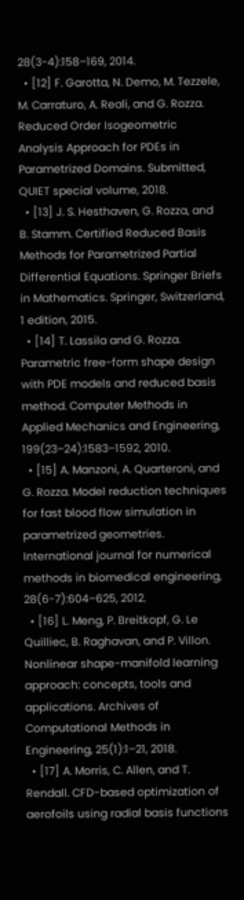28(3-4):158–169, 2014.
  • [12] F. Garotta, N. Demo, M. Tezzele, M. Carraturo, A. Reali, and G. Rozza. Reduced Order Isogeometric Analysis Approach for PDEs in Parametrized Domains. Submitted, QUIET special volume, 2018.
  • [13] J. S. Hesthaven, G. Rozza, and B. Stamm. Certified Reduced Basis Methods for Parametrized Partial Differential Equations. Springer Briefs in Mathematics. Springer, Switzerland, 1 edition, 2015.
  • [14] T. Lassila and G. Rozza. Parametric free-form shape design with PDE models and reduced basis method. Computer Methods in Applied Mechanics and Engineering, 199(23–24):1583–1592, 2010.
  • [15] A. Manzoni, A. Quarteroni, and G. Rozza. Model reduction techniques for fast blood flow simulation in parametrized geometries. International journal for numerical methods in biomedical engineering, 28(6-7):604–625, 2012.
  • [16] L. Meng, P. Breitkopf, G. Le Quilliec, B. Raghavan, and P. Villon. Nonlinear shape-manifold learning approach: concepts, tools and applications. Archives of Computational Methods in Engineering, 25(1):1–21, 2018.
  • [17] A. Morris, C. Allen, and T. Rendall. CFD-based optimization of aerofoils using radial basis functions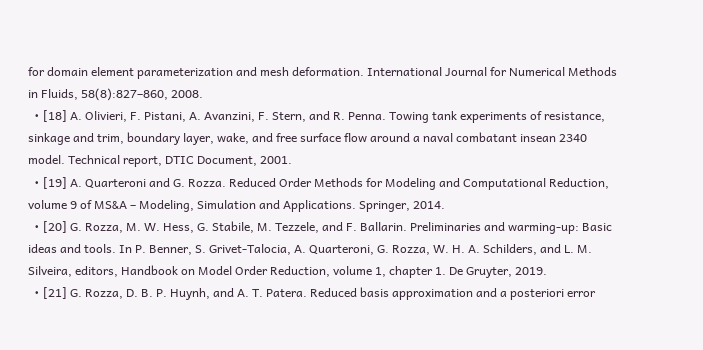for domain element parameterization and mesh deformation. International Journal for Numerical Methods in Fluids, 58(8):827–860, 2008.
  • [18] A. Olivieri, F. Pistani, A. Avanzini, F. Stern, and R. Penna. Towing tank experiments of resistance, sinkage and trim, boundary layer, wake, and free surface flow around a naval combatant insean 2340 model. Technical report, DTIC Document, 2001.
  • [19] A. Quarteroni and G. Rozza. Reduced Order Methods for Modeling and Computational Reduction, volume 9 of MS&A – Modeling, Simulation and Applications. Springer, 2014.
  • [20] G. Rozza, M. W. Hess, G. Stabile, M. Tezzele, and F. Ballarin. Preliminaries and warming-up: Basic ideas and tools. In P. Benner, S. Grivet-Talocia, A. Quarteroni, G. Rozza, W. H. A. Schilders, and L. M. Silveira, editors, Handbook on Model Order Reduction, volume 1, chapter 1. De Gruyter, 2019.
  • [21] G. Rozza, D. B. P. Huynh, and A. T. Patera. Reduced basis approximation and a posteriori error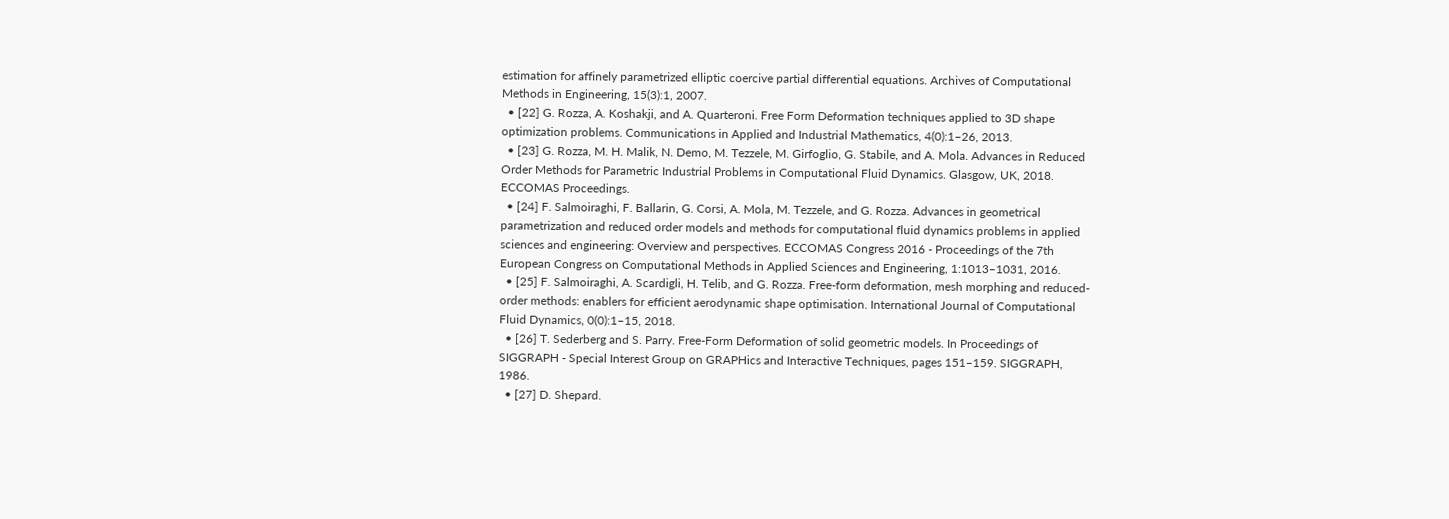estimation for affinely parametrized elliptic coercive partial differential equations. Archives of Computational Methods in Engineering, 15(3):1, 2007.
  • [22] G. Rozza, A. Koshakji, and A. Quarteroni. Free Form Deformation techniques applied to 3D shape optimization problems. Communications in Applied and Industrial Mathematics, 4(0):1–26, 2013.
  • [23] G. Rozza, M. H. Malik, N. Demo, M. Tezzele, M. Girfoglio, G. Stabile, and A. Mola. Advances in Reduced Order Methods for Parametric Industrial Problems in Computational Fluid Dynamics. Glasgow, UK, 2018. ECCOMAS Proceedings.
  • [24] F. Salmoiraghi, F. Ballarin, G. Corsi, A. Mola, M. Tezzele, and G. Rozza. Advances in geometrical parametrization and reduced order models and methods for computational fluid dynamics problems in applied sciences and engineering: Overview and perspectives. ECCOMAS Congress 2016 - Proceedings of the 7th European Congress on Computational Methods in Applied Sciences and Engineering, 1:1013–1031, 2016.
  • [25] F. Salmoiraghi, A. Scardigli, H. Telib, and G. Rozza. Free-form deformation, mesh morphing and reduced-order methods: enablers for efficient aerodynamic shape optimisation. International Journal of Computational Fluid Dynamics, 0(0):1–15, 2018.
  • [26] T. Sederberg and S. Parry. Free-Form Deformation of solid geometric models. In Proceedings of SIGGRAPH - Special Interest Group on GRAPHics and Interactive Techniques, pages 151–159. SIGGRAPH, 1986.
  • [27] D. Shepard.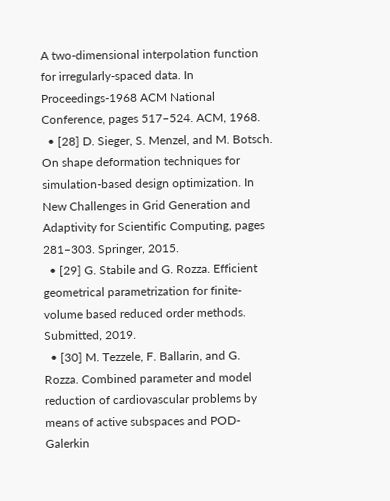A two-dimensional interpolation function for irregularly-spaced data. In Proceedings-1968 ACM National Conference, pages 517–524. ACM, 1968.
  • [28] D. Sieger, S. Menzel, and M. Botsch. On shape deformation techniques for simulation-based design optimization. In New Challenges in Grid Generation and Adaptivity for Scientific Computing, pages 281–303. Springer, 2015.
  • [29] G. Stabile and G. Rozza. Efficient geometrical parametrization for finite-volume based reduced order methods. Submitted, 2019.
  • [30] M. Tezzele, F. Ballarin, and G. Rozza. Combined parameter and model reduction of cardiovascular problems by means of active subspaces and POD-Galerkin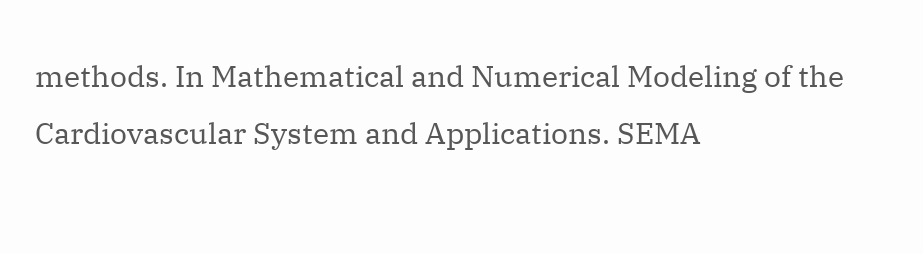methods. In Mathematical and Numerical Modeling of the Cardiovascular System and Applications. SEMA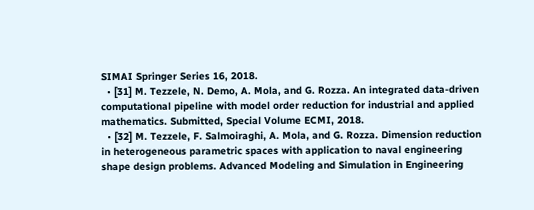SIMAI Springer Series 16, 2018.
  • [31] M. Tezzele, N. Demo, A. Mola, and G. Rozza. An integrated data-driven computational pipeline with model order reduction for industrial and applied mathematics. Submitted, Special Volume ECMI, 2018.
  • [32] M. Tezzele, F. Salmoiraghi, A. Mola, and G. Rozza. Dimension reduction in heterogeneous parametric spaces with application to naval engineering shape design problems. Advanced Modeling and Simulation in Engineering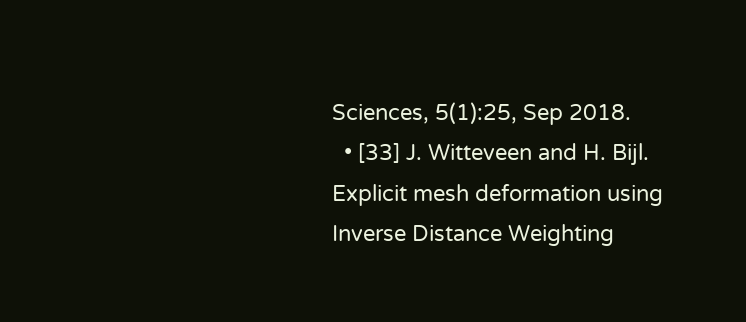Sciences, 5(1):25, Sep 2018.
  • [33] J. Witteveen and H. Bijl. Explicit mesh deformation using Inverse Distance Weighting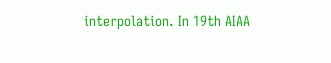interpolation. In 19th AIAA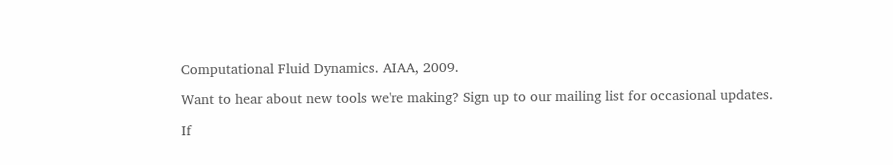Computational Fluid Dynamics. AIAA, 2009.

Want to hear about new tools we're making? Sign up to our mailing list for occasional updates.

If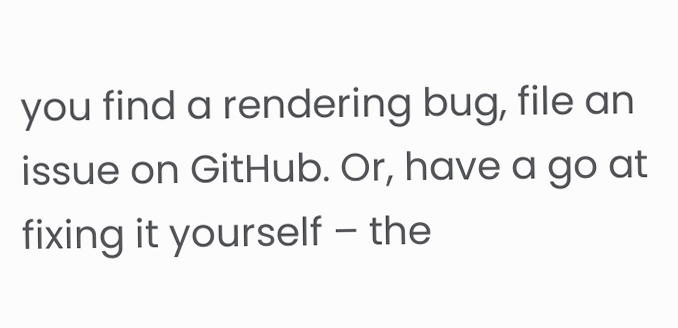you find a rendering bug, file an issue on GitHub. Or, have a go at fixing it yourself – the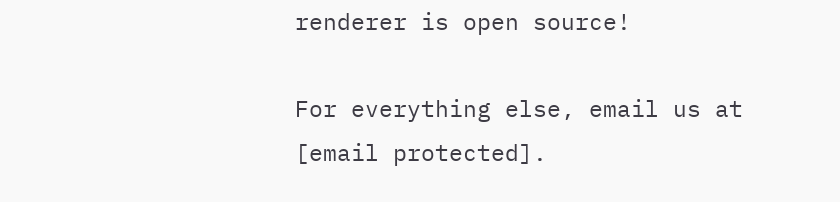renderer is open source!

For everything else, email us at [email protected].